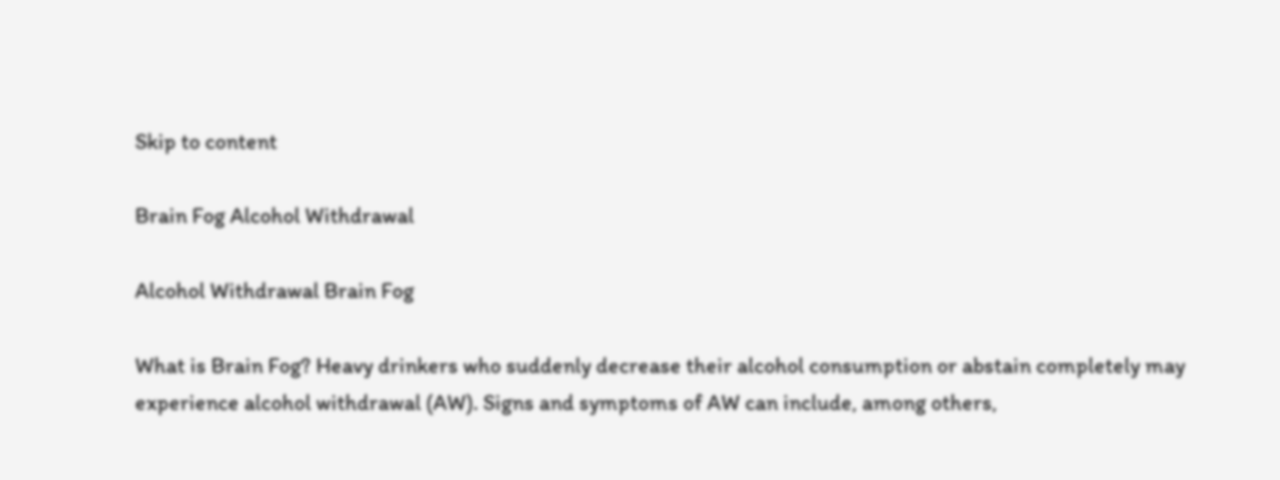Skip to content

Brain Fog Alcohol Withdrawal

Alcohol Withdrawal Brain Fog

What is Brain Fog? Heavy drinkers who suddenly decrease their alcohol consumption or abstain completely may experience alcohol withdrawal (AW). Signs and symptoms of AW can include, among others,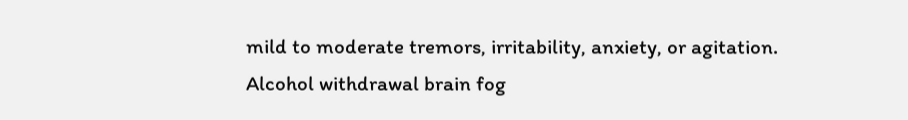mild to moderate tremors, irritability, anxiety, or agitation. Alcohol withdrawal brain fog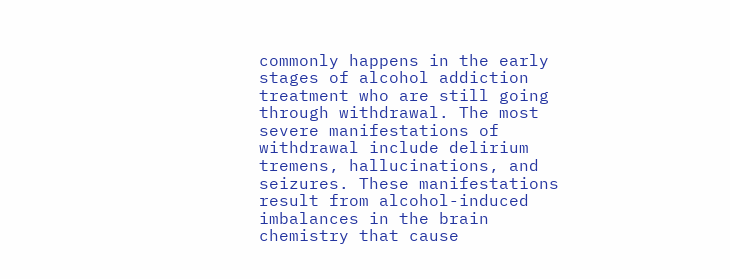commonly happens in the early stages of alcohol addiction treatment who are still going through withdrawal. The most severe manifestations of withdrawal include delirium tremens, hallucinations, and seizures. These manifestations result from alcohol-induced imbalances in the brain chemistry that cause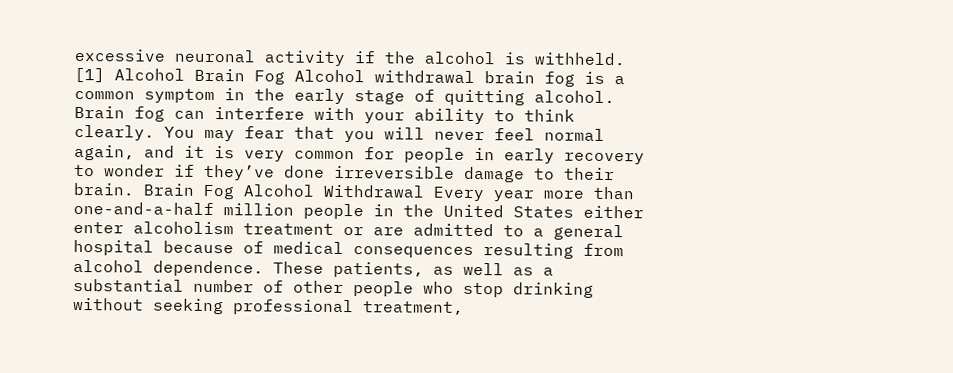excessive neuronal activity if the alcohol is withheld. [1] Alcohol Brain Fog Alcohol withdrawal brain fog is a common symptom in the early stage of quitting alcohol. Brain fog can interfere with your ability to think clearly. You may fear that you will never feel normal again, and it is very common for people in early recovery to wonder if they’ve done irreversible damage to their brain. Brain Fog Alcohol Withdrawal Every year more than one-and-a-half million people in the United States either enter alcoholism treatment or are admitted to a general hospital because of medical consequences resulting from alcohol dependence. These patients, as well as a substantial number of other people who stop drinking without seeking professional treatment,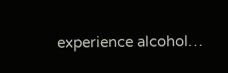experience alcohol…